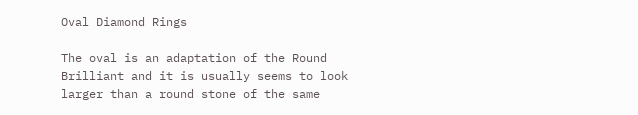Oval Diamond Rings

The oval is an adaptation of the Round Brilliant and it is usually seems to look larger than a round stone of the same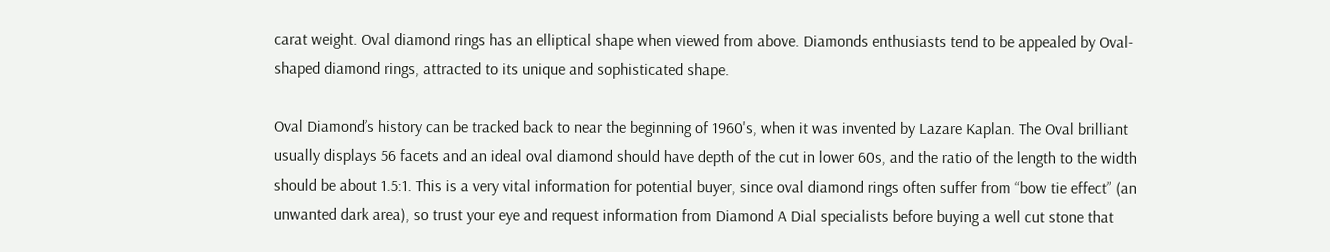carat weight. Oval diamond rings has an elliptical shape when viewed from above. Diamonds enthusiasts tend to be appealed by Oval-shaped diamond rings, attracted to its unique and sophisticated shape.

Oval Diamond’s history can be tracked back to near the beginning of 1960's, when it was invented by Lazare Kaplan. The Oval brilliant usually displays 56 facets and an ideal oval diamond should have depth of the cut in lower 60s, and the ratio of the length to the width should be about 1.5:1. This is a very vital information for potential buyer, since oval diamond rings often suffer from “bow tie effect” (an unwanted dark area), so trust your eye and request information from Diamond A Dial specialists before buying a well cut stone that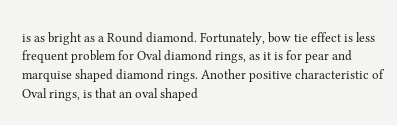is as bright as a Round diamond. Fortunately, bow tie effect is less frequent problem for Oval diamond rings, as it is for pear and marquise shaped diamond rings. Another positive characteristic of Oval rings, is that an oval shaped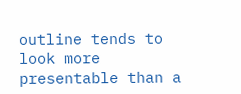outline tends to look more presentable than a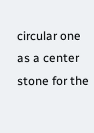circular one as a center stone for the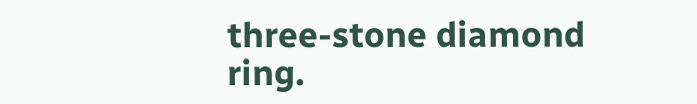three-stone diamond ring.